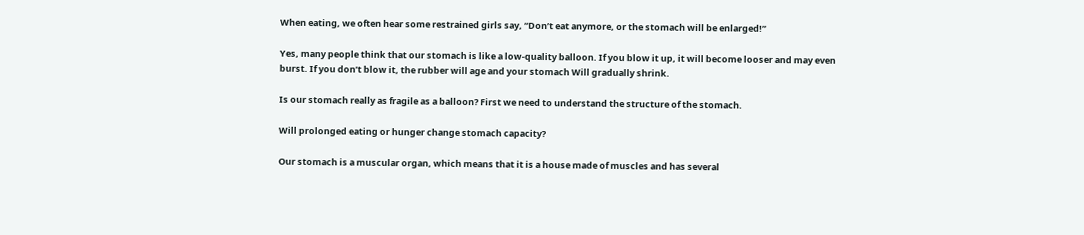When eating, we often hear some restrained girls say, “Don’t eat anymore, or the stomach will be enlarged!”

Yes, many people think that our stomach is like a low-quality balloon. If you blow it up, it will become looser and may even burst. If you don’t blow it, the rubber will age and your stomach Will gradually shrink.

Is our stomach really as fragile as a balloon? First we need to understand the structure of the stomach.

Will prolonged eating or hunger change stomach capacity?

Our stomach is a muscular organ, which means that it is a house made of muscles and has several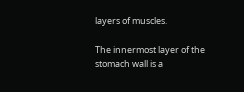layers of muscles.

The innermost layer of the stomach wall is a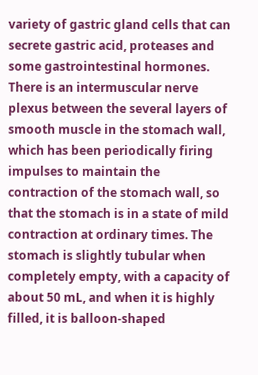variety of gastric gland cells that can secrete gastric acid, proteases and some gastrointestinal hormones. There is an intermuscular nerve plexus between the several layers of smooth muscle in the stomach wall, which has been periodically firing impulses to maintain the contraction of the stomach wall, so that the stomach is in a state of mild contraction at ordinary times. The stomach is slightly tubular when completely empty, with a capacity of about 50 mL, and when it is highly filled, it is balloon-shaped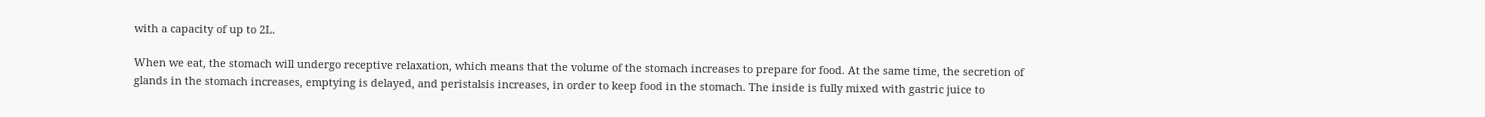with a capacity of up to 2L.

When we eat, the stomach will undergo receptive relaxation, which means that the volume of the stomach increases to prepare for food. At the same time, the secretion of glands in the stomach increases, emptying is delayed, and peristalsis increases, in order to keep food in the stomach. The inside is fully mixed with gastric juice to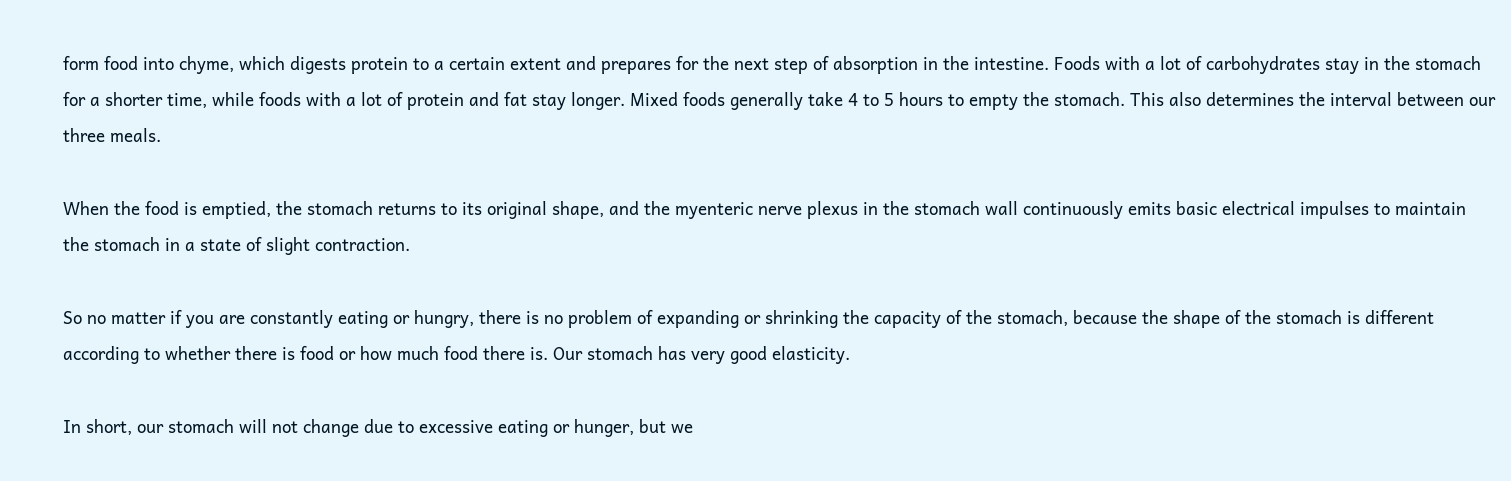form food into chyme, which digests protein to a certain extent and prepares for the next step of absorption in the intestine. Foods with a lot of carbohydrates stay in the stomach for a shorter time, while foods with a lot of protein and fat stay longer. Mixed foods generally take 4 to 5 hours to empty the stomach. This also determines the interval between our three meals.

When the food is emptied, the stomach returns to its original shape, and the myenteric nerve plexus in the stomach wall continuously emits basic electrical impulses to maintain the stomach in a state of slight contraction.

So no matter if you are constantly eating or hungry, there is no problem of expanding or shrinking the capacity of the stomach, because the shape of the stomach is different according to whether there is food or how much food there is. Our stomach has very good elasticity.

In short, our stomach will not change due to excessive eating or hunger, but we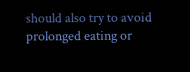should also try to avoid prolonged eating or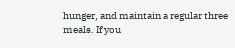hunger, and maintain a regular three meals. If you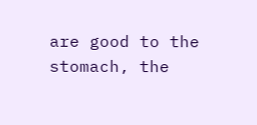are good to the stomach, the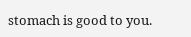stomach is good to you.